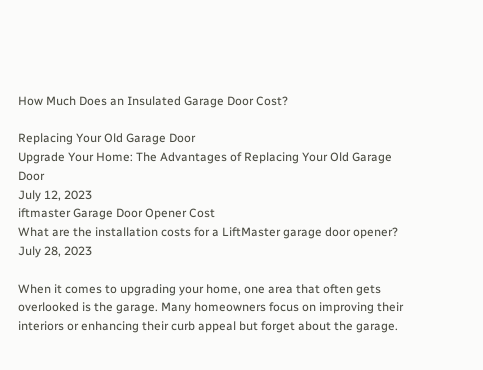How Much Does an Insulated Garage Door Cost?

Replacing Your Old Garage Door
Upgrade Your Home: The Advantages of Replacing Your Old Garage Door
July 12, 2023
iftmaster Garage Door Opener Cost
What are the installation costs for a LiftMaster garage door opener?
July 28, 2023

When it comes to upgrading your home, one area that often gets overlooked is the garage. Many homeowners focus on improving their interiors or enhancing their curb appeal but forget about the garage.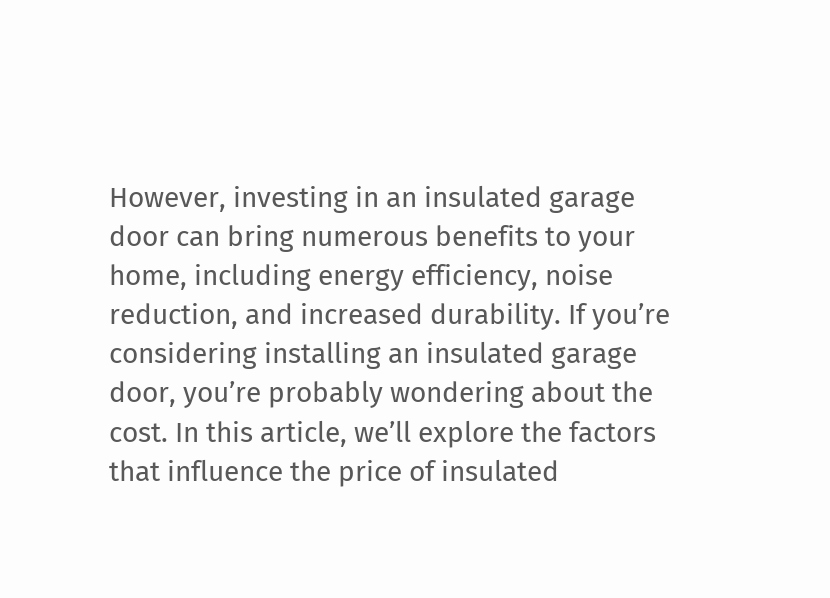However, investing in an insulated garage door can bring numerous benefits to your home, including energy efficiency, noise reduction, and increased durability. If you’re considering installing an insulated garage door, you’re probably wondering about the cost. In this article, we’ll explore the factors that influence the price of insulated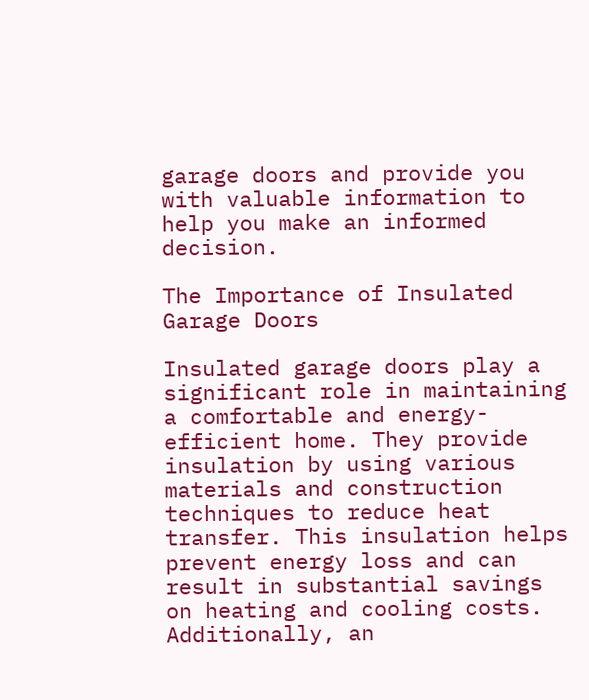garage doors and provide you with valuable information to help you make an informed decision.

The Importance of Insulated Garage Doors

Insulated garage doors play a significant role in maintaining a comfortable and energy-efficient home. They provide insulation by using various materials and construction techniques to reduce heat transfer. This insulation helps prevent energy loss and can result in substantial savings on heating and cooling costs. Additionally, an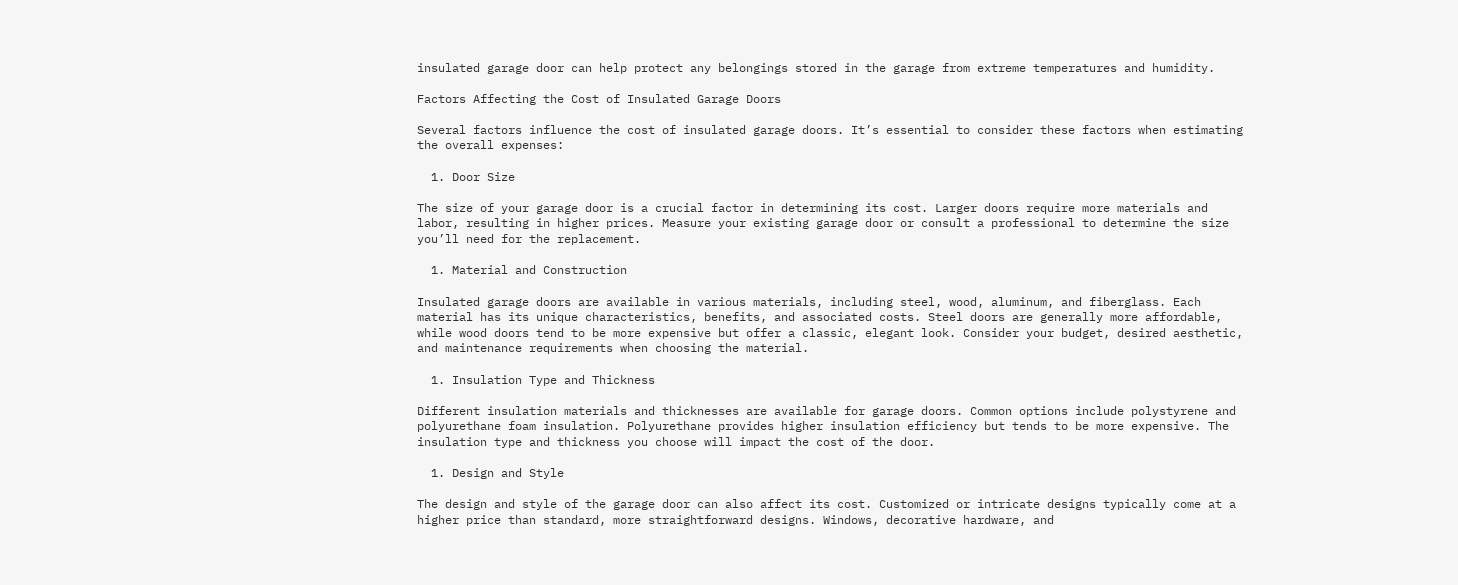insulated garage door can help protect any belongings stored in the garage from extreme temperatures and humidity.

Factors Affecting the Cost of Insulated Garage Doors

Several factors influence the cost of insulated garage doors. It’s essential to consider these factors when estimating the overall expenses:

  1. Door Size

The size of your garage door is a crucial factor in determining its cost. Larger doors require more materials and labor, resulting in higher prices. Measure your existing garage door or consult a professional to determine the size you’ll need for the replacement.

  1. Material and Construction

Insulated garage doors are available in various materials, including steel, wood, aluminum, and fiberglass. Each material has its unique characteristics, benefits, and associated costs. Steel doors are generally more affordable, while wood doors tend to be more expensive but offer a classic, elegant look. Consider your budget, desired aesthetic, and maintenance requirements when choosing the material.

  1. Insulation Type and Thickness

Different insulation materials and thicknesses are available for garage doors. Common options include polystyrene and polyurethane foam insulation. Polyurethane provides higher insulation efficiency but tends to be more expensive. The insulation type and thickness you choose will impact the cost of the door.

  1. Design and Style

The design and style of the garage door can also affect its cost. Customized or intricate designs typically come at a higher price than standard, more straightforward designs. Windows, decorative hardware, and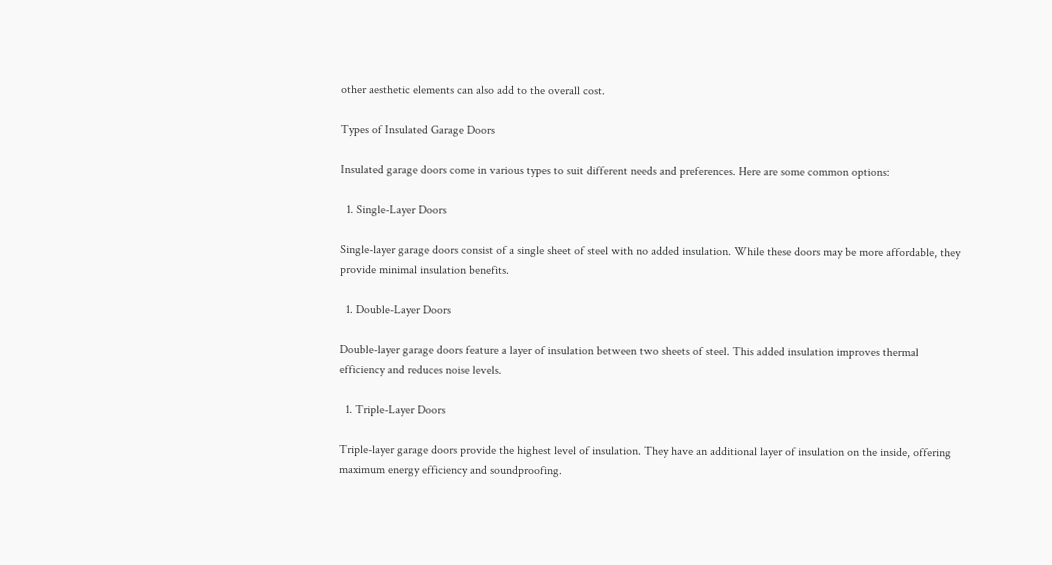other aesthetic elements can also add to the overall cost.

Types of Insulated Garage Doors

Insulated garage doors come in various types to suit different needs and preferences. Here are some common options:

  1. Single-Layer Doors

Single-layer garage doors consist of a single sheet of steel with no added insulation. While these doors may be more affordable, they provide minimal insulation benefits.

  1. Double-Layer Doors

Double-layer garage doors feature a layer of insulation between two sheets of steel. This added insulation improves thermal efficiency and reduces noise levels.

  1. Triple-Layer Doors

Triple-layer garage doors provide the highest level of insulation. They have an additional layer of insulation on the inside, offering maximum energy efficiency and soundproofing.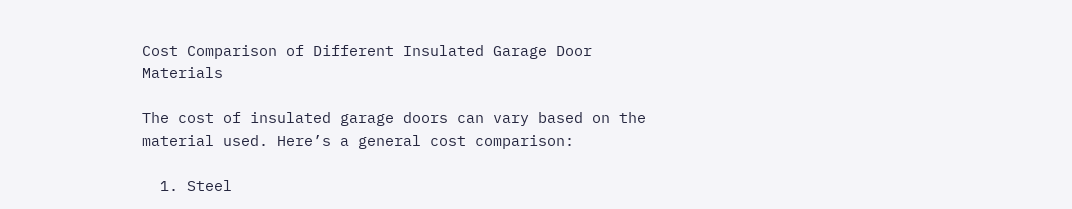Cost Comparison of Different Insulated Garage Door Materials

The cost of insulated garage doors can vary based on the material used. Here’s a general cost comparison:

  1. Steel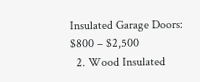Insulated Garage Doors: $800 – $2,500
  2. Wood Insulated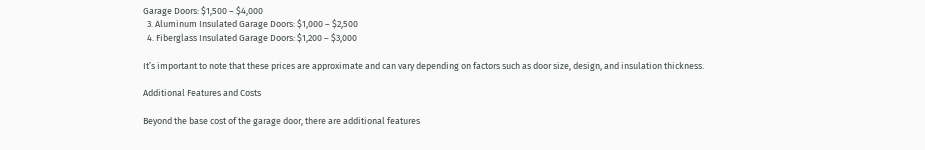Garage Doors: $1,500 – $4,000
  3. Aluminum Insulated Garage Doors: $1,000 – $2,500
  4. Fiberglass Insulated Garage Doors: $1,200 – $3,000

It’s important to note that these prices are approximate and can vary depending on factors such as door size, design, and insulation thickness.

Additional Features and Costs

Beyond the base cost of the garage door, there are additional features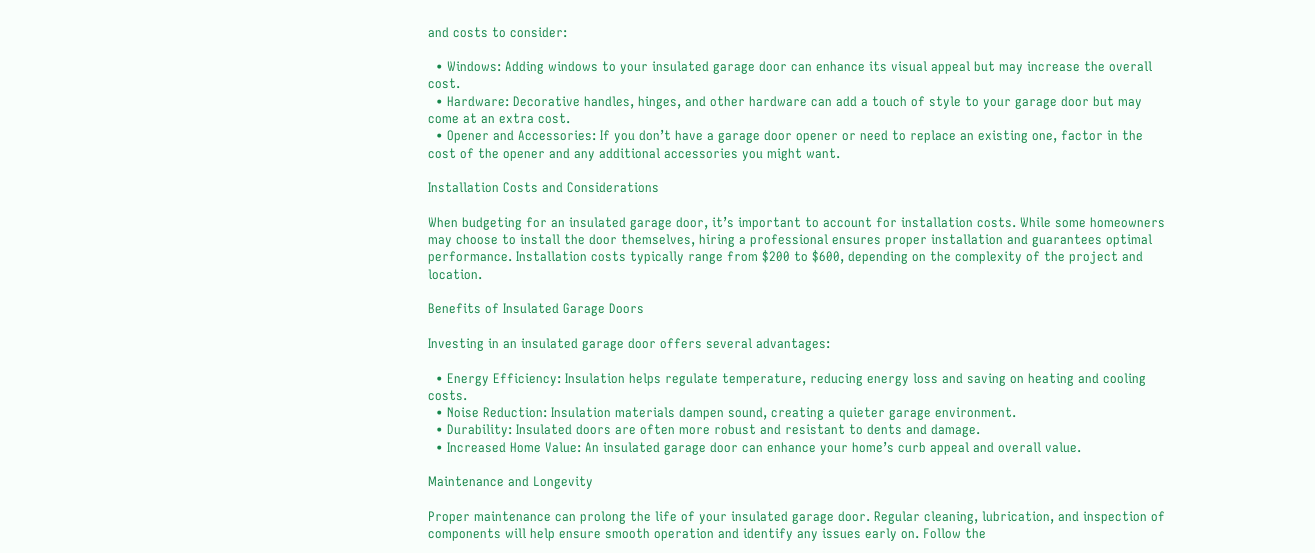and costs to consider:

  • Windows: Adding windows to your insulated garage door can enhance its visual appeal but may increase the overall cost.
  • Hardware: Decorative handles, hinges, and other hardware can add a touch of style to your garage door but may come at an extra cost.
  • Opener and Accessories: If you don’t have a garage door opener or need to replace an existing one, factor in the cost of the opener and any additional accessories you might want.

Installation Costs and Considerations

When budgeting for an insulated garage door, it’s important to account for installation costs. While some homeowners may choose to install the door themselves, hiring a professional ensures proper installation and guarantees optimal performance. Installation costs typically range from $200 to $600, depending on the complexity of the project and location.

Benefits of Insulated Garage Doors

Investing in an insulated garage door offers several advantages:

  • Energy Efficiency: Insulation helps regulate temperature, reducing energy loss and saving on heating and cooling costs.
  • Noise Reduction: Insulation materials dampen sound, creating a quieter garage environment.
  • Durability: Insulated doors are often more robust and resistant to dents and damage.
  • Increased Home Value: An insulated garage door can enhance your home’s curb appeal and overall value.

Maintenance and Longevity

Proper maintenance can prolong the life of your insulated garage door. Regular cleaning, lubrication, and inspection of components will help ensure smooth operation and identify any issues early on. Follow the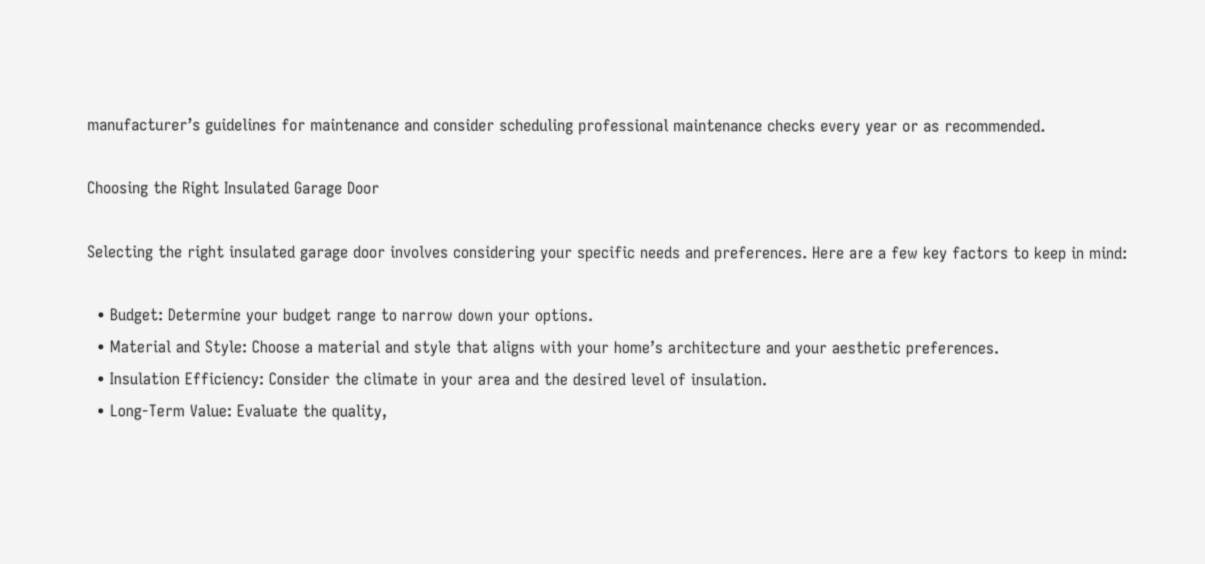manufacturer’s guidelines for maintenance and consider scheduling professional maintenance checks every year or as recommended.

Choosing the Right Insulated Garage Door

Selecting the right insulated garage door involves considering your specific needs and preferences. Here are a few key factors to keep in mind:

  • Budget: Determine your budget range to narrow down your options.
  • Material and Style: Choose a material and style that aligns with your home’s architecture and your aesthetic preferences.
  • Insulation Efficiency: Consider the climate in your area and the desired level of insulation.
  • Long-Term Value: Evaluate the quality,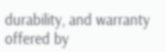durability, and warranty offered by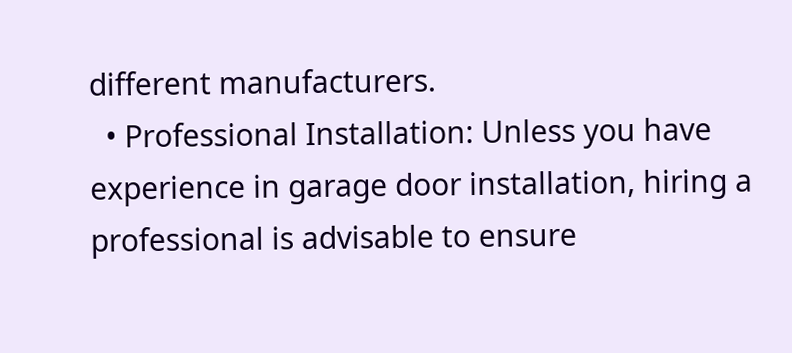different manufacturers.
  • Professional Installation: Unless you have experience in garage door installation, hiring a professional is advisable to ensure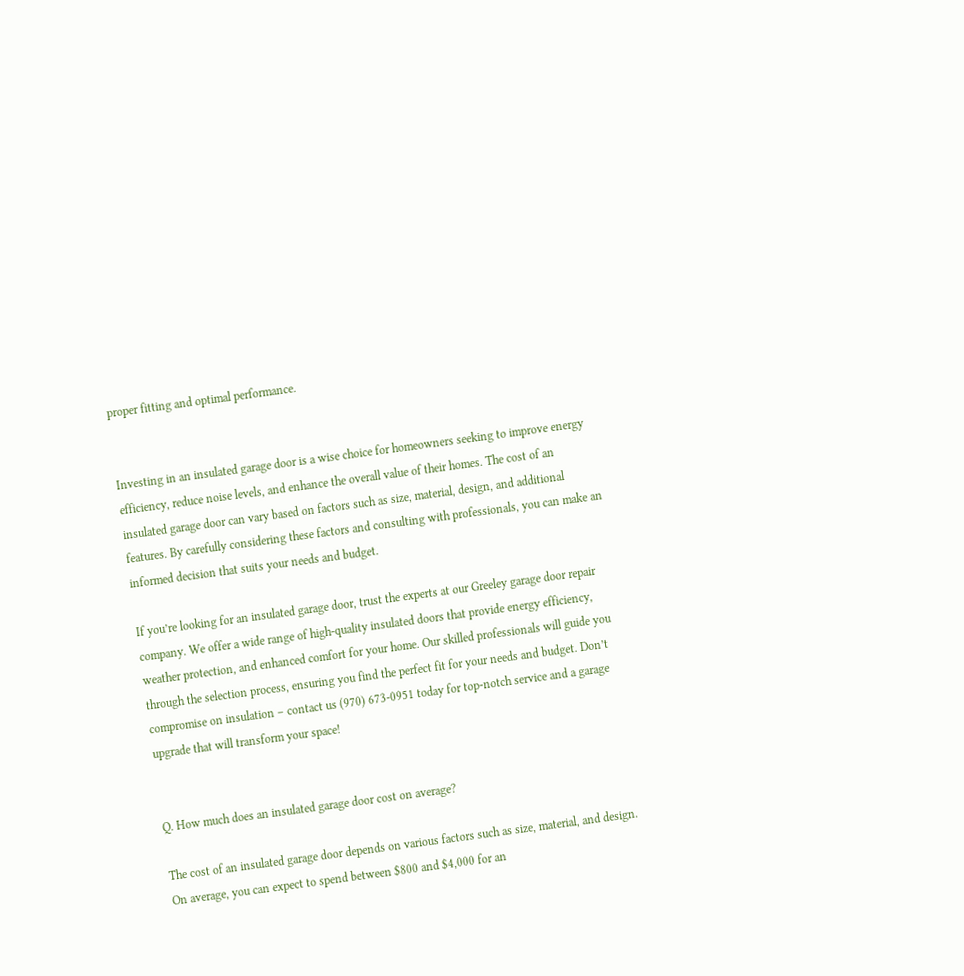proper fitting and optimal performance.


Investing in an insulated garage door is a wise choice for homeowners seeking to improve energy efficiency, reduce noise levels, and enhance the overall value of their homes. The cost of an insulated garage door can vary based on factors such as size, material, design, and additional features. By carefully considering these factors and consulting with professionals, you can make an informed decision that suits your needs and budget.

If you’re looking for an insulated garage door, trust the experts at our Greeley garage door repair company. We offer a wide range of high-quality insulated doors that provide energy efficiency, weather protection, and enhanced comfort for your home. Our skilled professionals will guide you through the selection process, ensuring you find the perfect fit for your needs and budget. Don’t compromise on insulation – contact us (970) 673-0951 today for top-notch service and a garage upgrade that will transform your space!


Q. How much does an insulated garage door cost on average?

The cost of an insulated garage door depends on various factors such as size, material, and design. On average, you can expect to spend between $800 and $4,000 for an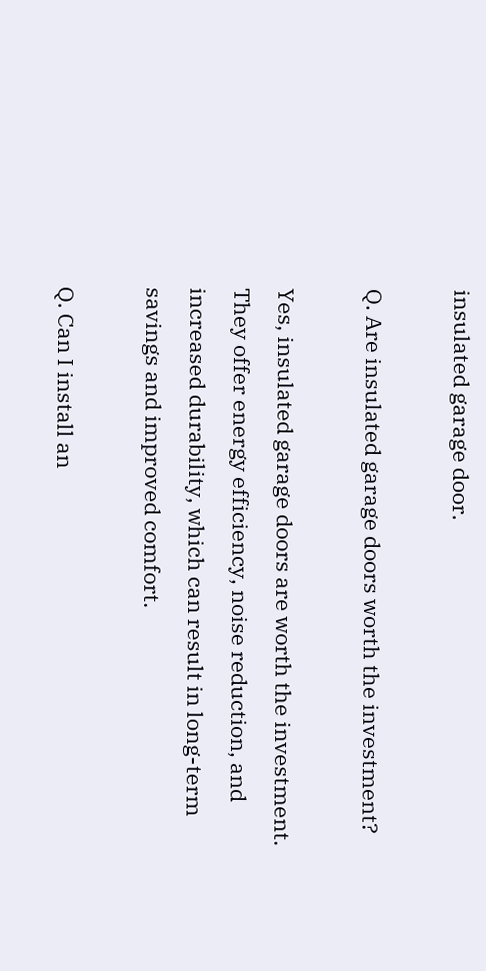insulated garage door.

Q. Are insulated garage doors worth the investment?

Yes, insulated garage doors are worth the investment. They offer energy efficiency, noise reduction, and increased durability, which can result in long-term savings and improved comfort.

Q. Can I install an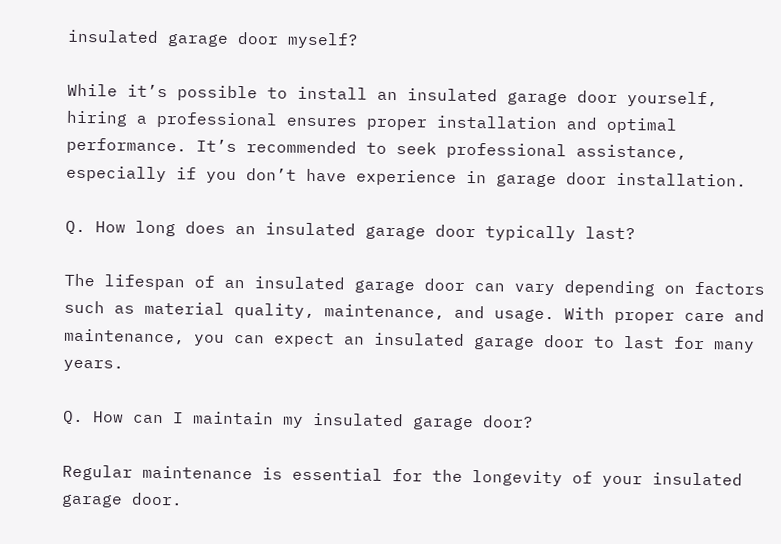insulated garage door myself?

While it’s possible to install an insulated garage door yourself, hiring a professional ensures proper installation and optimal performance. It’s recommended to seek professional assistance, especially if you don’t have experience in garage door installation.

Q. How long does an insulated garage door typically last?

The lifespan of an insulated garage door can vary depending on factors such as material quality, maintenance, and usage. With proper care and maintenance, you can expect an insulated garage door to last for many years.

Q. How can I maintain my insulated garage door?

Regular maintenance is essential for the longevity of your insulated garage door.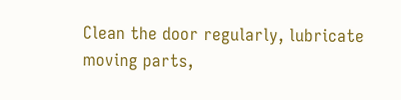Clean the door regularly, lubricate moving parts,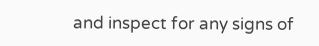and inspect for any signs of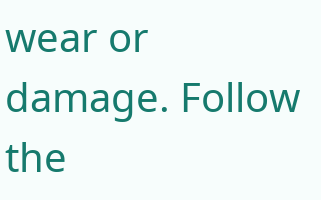wear or damage. Follow the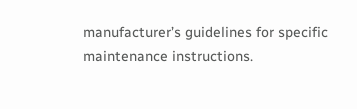manufacturer’s guidelines for specific maintenance instructions.